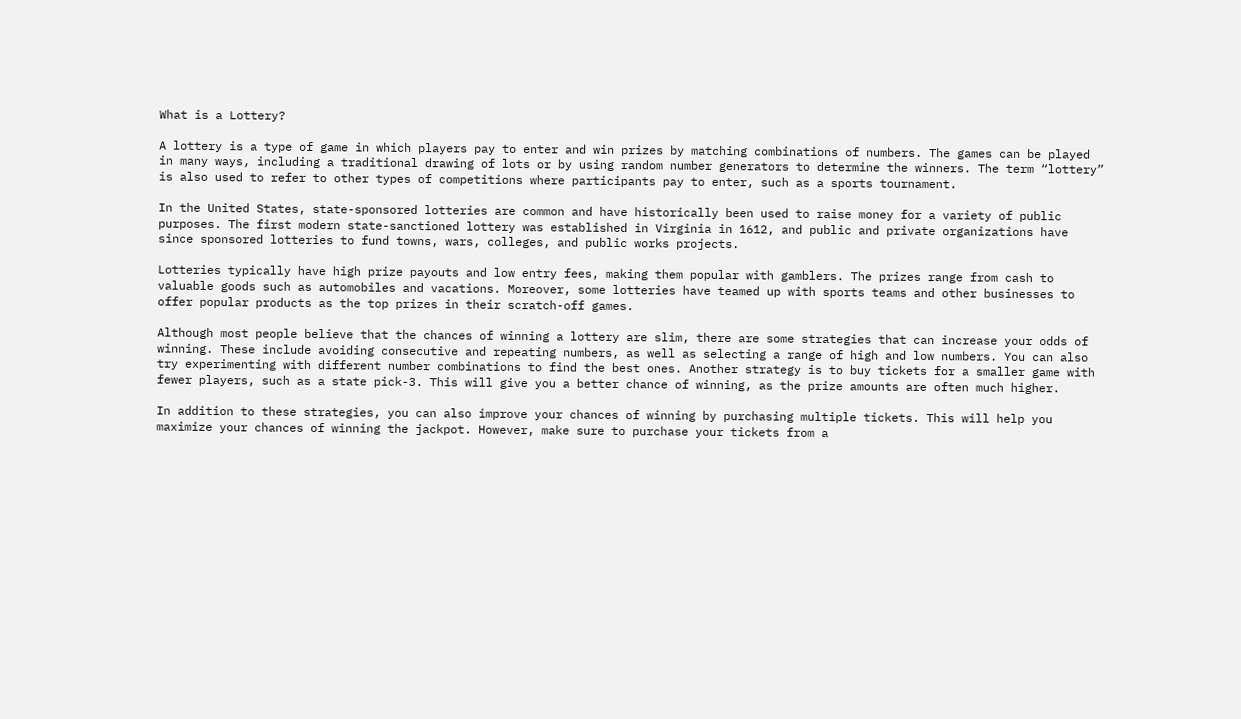What is a Lottery?

A lottery is a type of game in which players pay to enter and win prizes by matching combinations of numbers. The games can be played in many ways, including a traditional drawing of lots or by using random number generators to determine the winners. The term “lottery” is also used to refer to other types of competitions where participants pay to enter, such as a sports tournament.

In the United States, state-sponsored lotteries are common and have historically been used to raise money for a variety of public purposes. The first modern state-sanctioned lottery was established in Virginia in 1612, and public and private organizations have since sponsored lotteries to fund towns, wars, colleges, and public works projects.

Lotteries typically have high prize payouts and low entry fees, making them popular with gamblers. The prizes range from cash to valuable goods such as automobiles and vacations. Moreover, some lotteries have teamed up with sports teams and other businesses to offer popular products as the top prizes in their scratch-off games.

Although most people believe that the chances of winning a lottery are slim, there are some strategies that can increase your odds of winning. These include avoiding consecutive and repeating numbers, as well as selecting a range of high and low numbers. You can also try experimenting with different number combinations to find the best ones. Another strategy is to buy tickets for a smaller game with fewer players, such as a state pick-3. This will give you a better chance of winning, as the prize amounts are often much higher.

In addition to these strategies, you can also improve your chances of winning by purchasing multiple tickets. This will help you maximize your chances of winning the jackpot. However, make sure to purchase your tickets from a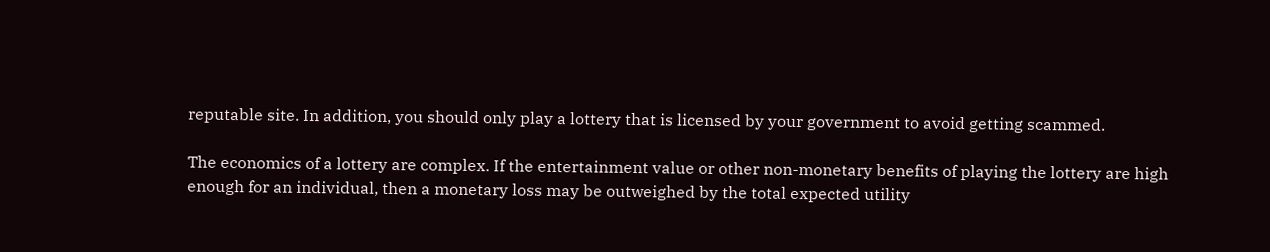reputable site. In addition, you should only play a lottery that is licensed by your government to avoid getting scammed.

The economics of a lottery are complex. If the entertainment value or other non-monetary benefits of playing the lottery are high enough for an individual, then a monetary loss may be outweighed by the total expected utility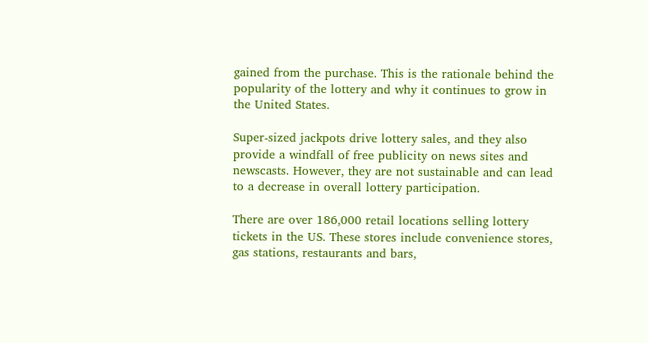gained from the purchase. This is the rationale behind the popularity of the lottery and why it continues to grow in the United States.

Super-sized jackpots drive lottery sales, and they also provide a windfall of free publicity on news sites and newscasts. However, they are not sustainable and can lead to a decrease in overall lottery participation.

There are over 186,000 retail locations selling lottery tickets in the US. These stores include convenience stores, gas stations, restaurants and bars,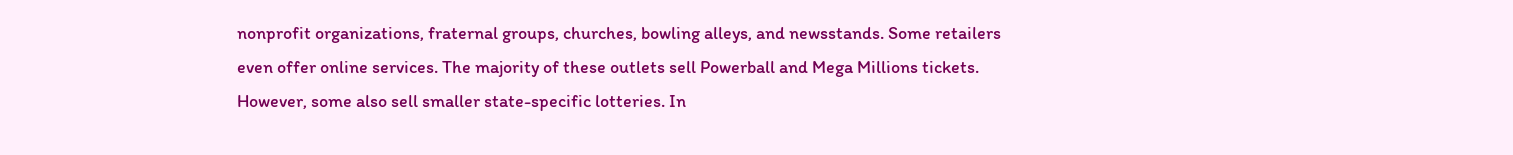nonprofit organizations, fraternal groups, churches, bowling alleys, and newsstands. Some retailers even offer online services. The majority of these outlets sell Powerball and Mega Millions tickets. However, some also sell smaller state-specific lotteries. In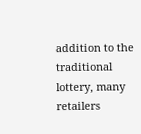addition to the traditional lottery, many retailers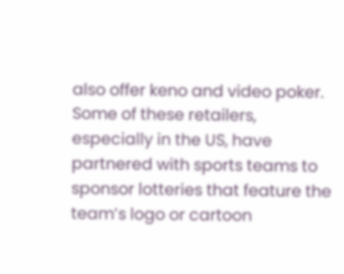also offer keno and video poker. Some of these retailers, especially in the US, have partnered with sports teams to sponsor lotteries that feature the team’s logo or cartoon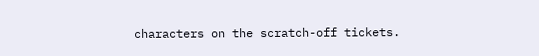characters on the scratch-off tickets.